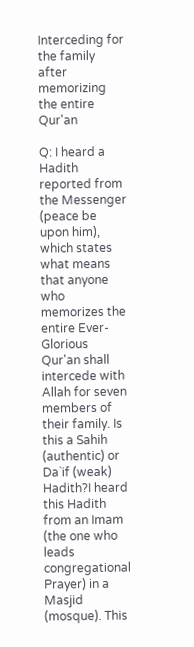Interceding for the family after memorizing the entire Qur'an

Q: I heard a Hadith reported from the Messenger (peace be upon him), which states what means that anyone who memorizes the entire Ever-Glorious Qur'an shall intercede with Allah for seven members of their family. Is this a Sahih (authentic) or Da`if (weak) Hadith?I heard this Hadith from an Imam (the one who leads congregational Prayer) in a Masjid (mosque). This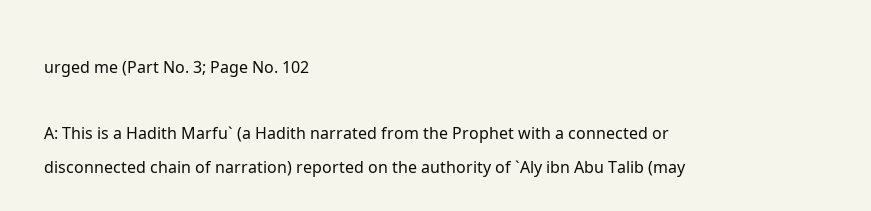urged me (Part No. 3; Page No. 102

A: This is a Hadith Marfu` (a Hadith narrated from the Prophet with a connected or disconnected chain of narration) reported on the authority of `Aly ibn Abu Talib (may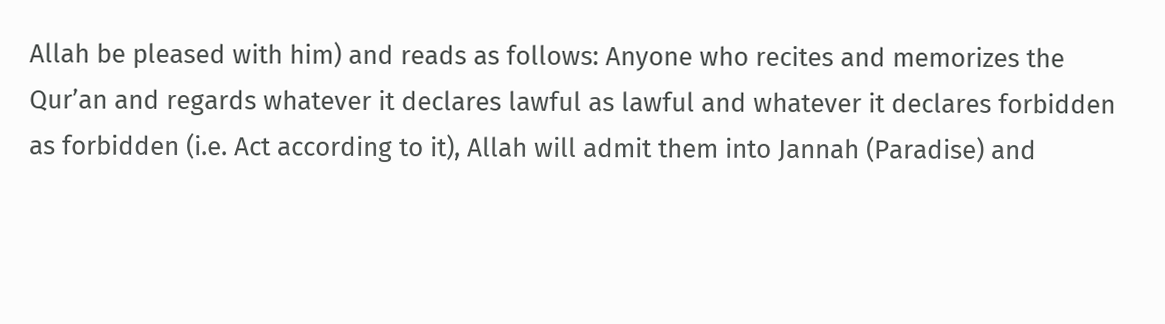Allah be pleased with him) and reads as follows: Anyone who recites and memorizes the Qur’an and regards whatever it declares lawful as lawful and whatever it declares forbidden as forbidden (i.e. Act according to it), Allah will admit them into Jannah (Paradise) and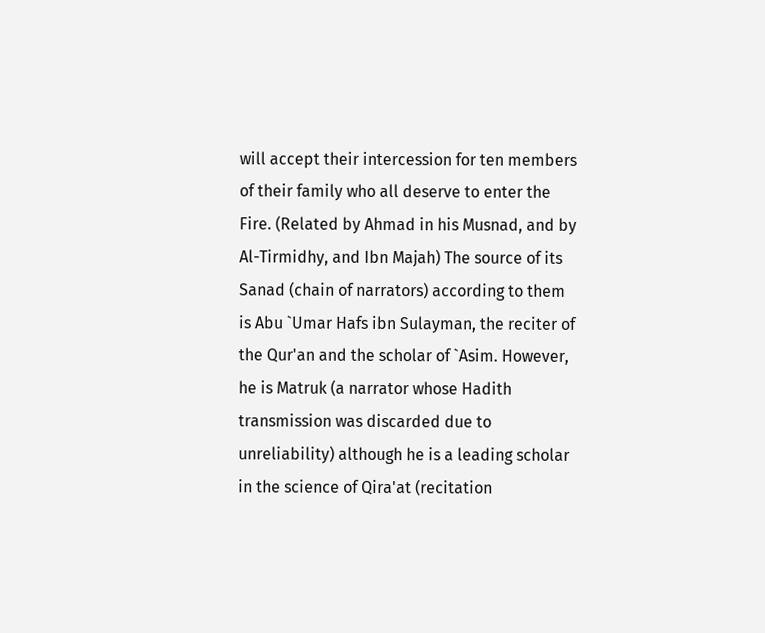will accept their intercession for ten members of their family who all deserve to enter the Fire. (Related by Ahmad in his Musnad, and by Al-Tirmidhy, and Ibn Majah) The source of its Sanad (chain of narrators) according to them is Abu `Umar Hafs ibn Sulayman, the reciter of the Qur'an and the scholar of `Asim. However, he is Matruk (a narrator whose Hadith transmission was discarded due to unreliability) although he is a leading scholar in the science of Qira'at (recitation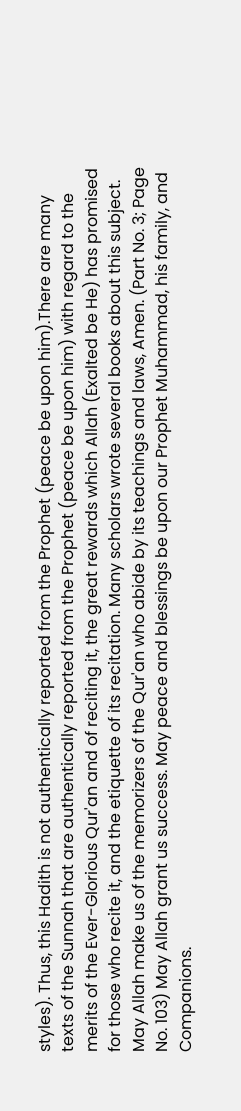styles). Thus, this Hadith is not authentically reported from the Prophet (peace be upon him).There are many texts of the Sunnah that are authentically reported from the Prophet (peace be upon him) with regard to the merits of the Ever-Glorious Qur'an and of reciting it, the great rewards which Allah (Exalted be He) has promised for those who recite it, and the etiquette of its recitation. Many scholars wrote several books about this subject. May Allah make us of the memorizers of the Qur'an who abide by its teachings and laws, Amen. (Part No. 3; Page No. 103) May Allah grant us success. May peace and blessings be upon our Prophet Muhammad, his family, and Companions.